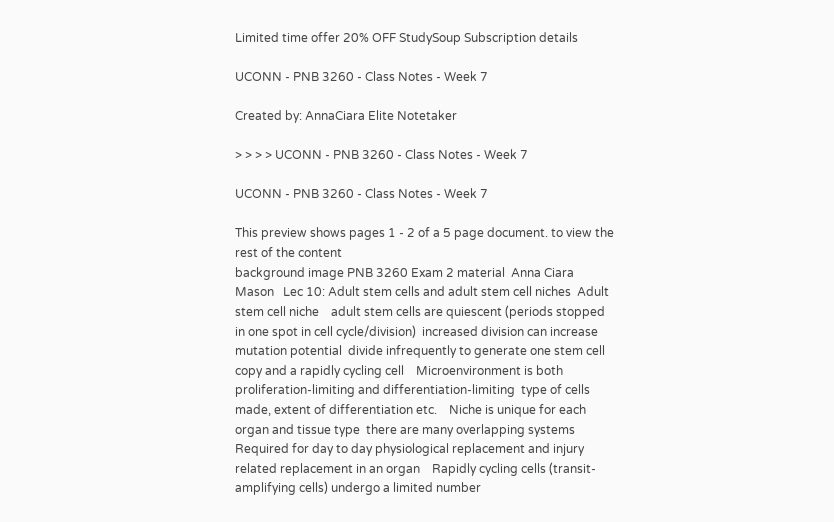Limited time offer 20% OFF StudySoup Subscription details

UCONN - PNB 3260 - Class Notes - Week 7

Created by: AnnaCiara Elite Notetaker

> > > > UCONN - PNB 3260 - Class Notes - Week 7

UCONN - PNB 3260 - Class Notes - Week 7

This preview shows pages 1 - 2 of a 5 page document. to view the rest of the content
background image PNB 3260 Exam 2 material  Anna Ciara Mason   Lec 10: Adult stem cells and adult stem cell niches  Adult stem cell niche    adult stem cells are quiescent (periods stopped in one spot in cell cycle/division)  increased division can increase mutation potential  divide infrequently to generate one stem cell copy and a rapidly cycling cell    Microenvironment is both proliferation-limiting and differentiation-limiting  type of cells made, extent of differentiation etc.    Niche is unique for each organ and tissue type  there are many overlapping systems    Required for day to day physiological replacement and injury related replacement in an organ    Rapidly cycling cells (transit-amplifying cells) undergo a limited number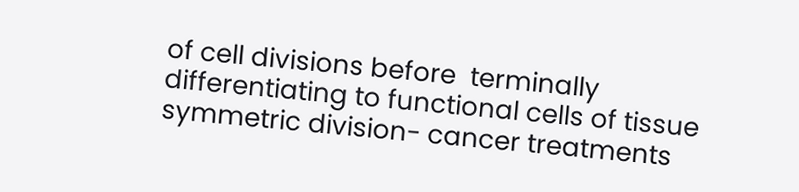of cell divisions before  terminally differentiating to functional cells of tissue    symmetric division- cancer treatments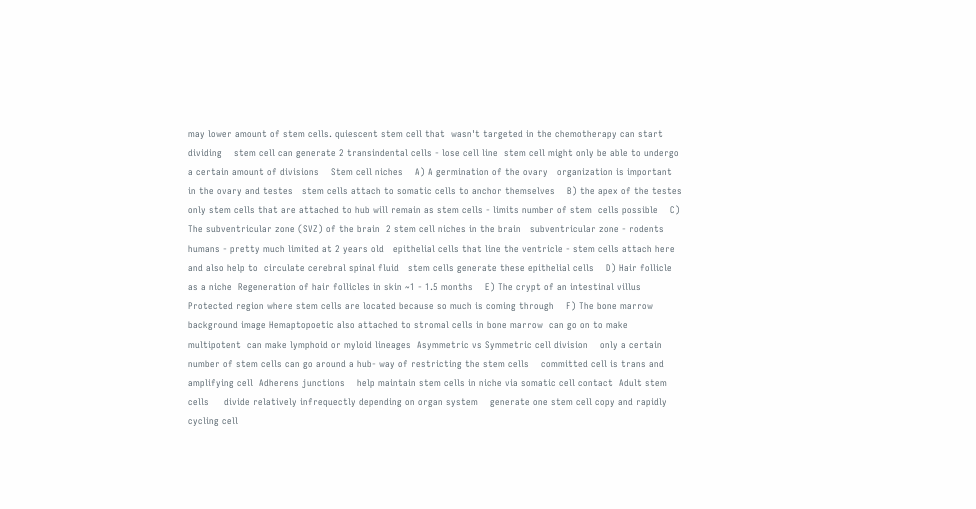may lower amount of stem cells. quiescent stem cell that  wasn't targeted in the chemotherapy can start dividing    stem cell can generate 2 transindental cells - lose cell line  stem cell might only be able to undergo a certain amount of divisions    Stem cell niches    A) A germination of the ovary   organization is important in the ovary and testes   stem cells attach to somatic cells to anchor themselves    B) the apex of the testes  only stem cells that are attached to hub will remain as stem cells - limits number of stem  cells possible    C) The subventricular zone (SVZ) of the brain  2 stem cell niches in the brain   subventricular zone - rodents   humans - pretty much limited at 2 years old   epithelial cells that line the ventricle - stem cells attach here and also help to  circulate cerebral spinal fluid   stem cells generate these epithelial cells    D) Hair follicle as a niche  Regeneration of hair follicles in skin ~1 - 1.5 months    E) The crypt of an intestinal villus  Protected region where stem cells are located because so much is coming through    F) The bone marrow
background image Hemaptopoetic also attached to stromal cells in bone marrow  can go on to make multipotent  can make lymphoid or myloid lineages  Asymmetric vs Symmetric cell division    only a certain number of stem cells can go around a hub- way of restricting the stem cells    committed cell is trans and amplifying cell  Adherens junctions    help maintain stem cells in niche via somatic cell contact  Adult stem cells     divide relatively infrequectly depending on organ system    generate one stem cell copy and rapidly cycling cell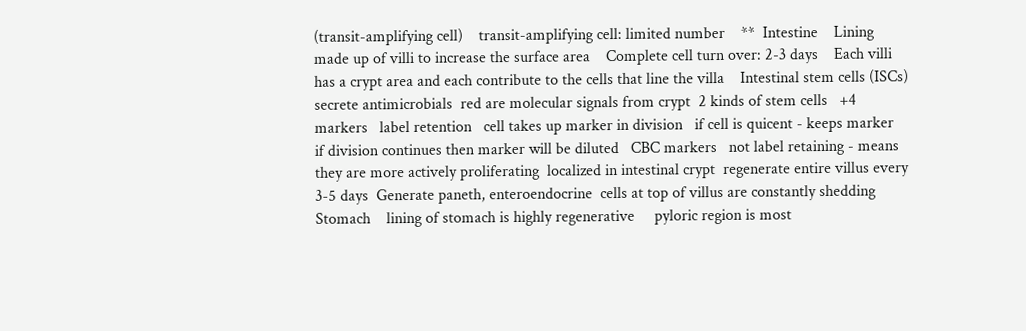(transit-amplifying cell)    transit-amplifying cell: limited number    **  Intestine    Lining made up of villi to increase the surface area    Complete cell turn over: 2-3 days    Each villi has a crypt area and each contribute to the cells that line the villa    Intestinal stem cells (ISCs)  secrete antimicrobials  red are molecular signals from crypt  2 kinds of stem cells   +4 markers   label retention   cell takes up marker in division   if cell is quicent - keeps marker    if division continues then marker will be diluted   CBC markers   not label retaining - means they are more actively proliferating  localized in intestinal crypt  regenerate entire villus every 3-5 days  Generate paneth, enteroendocrine  cells at top of villus are constantly shedding  Stomach    lining of stomach is highly regenerative     pyloric region is most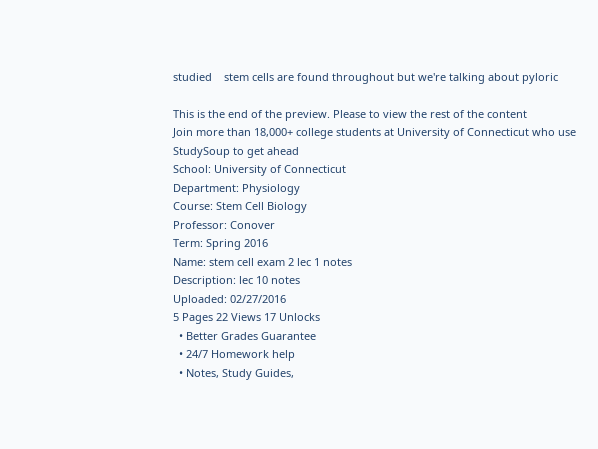studied    stem cells are found throughout but we're talking about pyloric

This is the end of the preview. Please to view the rest of the content
Join more than 18,000+ college students at University of Connecticut who use StudySoup to get ahead
School: University of Connecticut
Department: Physiology
Course: Stem Cell Biology
Professor: Conover
Term: Spring 2016
Name: stem cell exam 2 lec 1 notes
Description: lec 10 notes
Uploaded: 02/27/2016
5 Pages 22 Views 17 Unlocks
  • Better Grades Guarantee
  • 24/7 Homework help
  • Notes, Study Guides,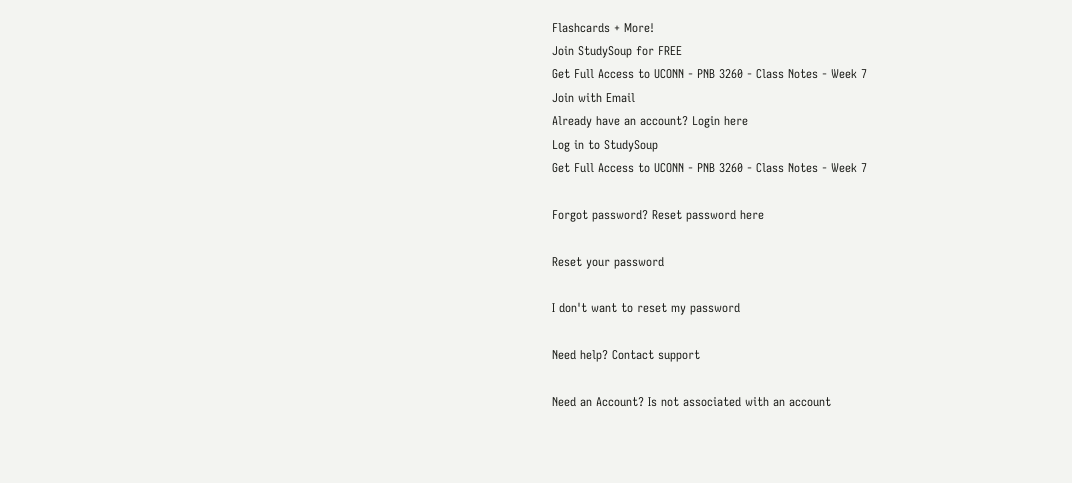Flashcards + More!
Join StudySoup for FREE
Get Full Access to UCONN - PNB 3260 - Class Notes - Week 7
Join with Email
Already have an account? Login here
Log in to StudySoup
Get Full Access to UCONN - PNB 3260 - Class Notes - Week 7

Forgot password? Reset password here

Reset your password

I don't want to reset my password

Need help? Contact support

Need an Account? Is not associated with an account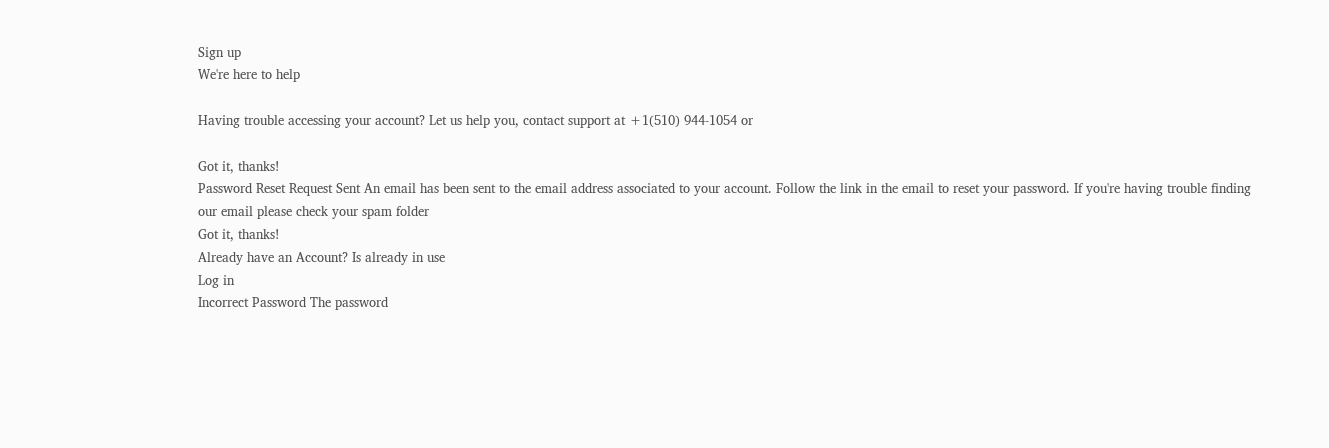Sign up
We're here to help

Having trouble accessing your account? Let us help you, contact support at +1(510) 944-1054 or

Got it, thanks!
Password Reset Request Sent An email has been sent to the email address associated to your account. Follow the link in the email to reset your password. If you're having trouble finding our email please check your spam folder
Got it, thanks!
Already have an Account? Is already in use
Log in
Incorrect Password The password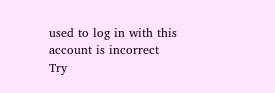used to log in with this account is incorrect
Try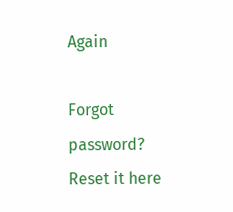Again

Forgot password? Reset it here